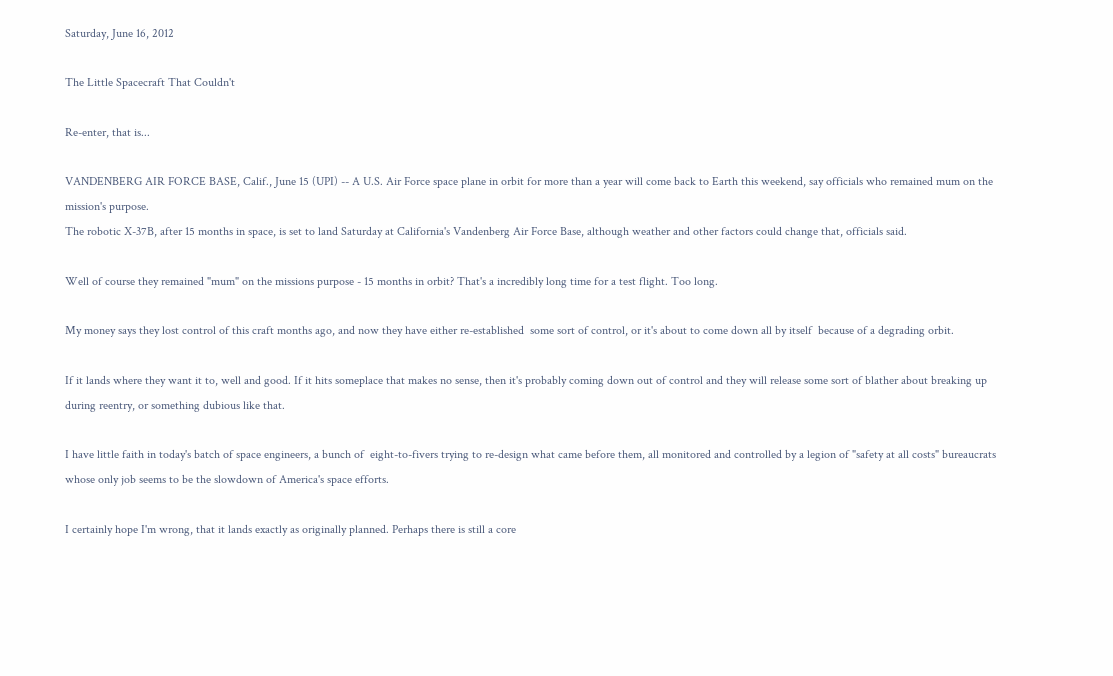Saturday, June 16, 2012

The Little Spacecraft That Couldn't

Re-enter, that is...

VANDENBERG AIR FORCE BASE, Calif., June 15 (UPI) -- A U.S. Air Force space plane in orbit for more than a year will come back to Earth this weekend, say officials who remained mum on the mission's purpose.
The robotic X-37B, after 15 months in space, is set to land Saturday at California's Vandenberg Air Force Base, although weather and other factors could change that, officials said.

Well of course they remained "mum" on the missions purpose - 15 months in orbit? That's a incredibly long time for a test flight. Too long.

My money says they lost control of this craft months ago, and now they have either re-established  some sort of control, or it's about to come down all by itself  because of a degrading orbit.

If it lands where they want it to, well and good. If it hits someplace that makes no sense, then it's probably coming down out of control and they will release some sort of blather about breaking up during reentry, or something dubious like that.

I have little faith in today's batch of space engineers, a bunch of  eight-to-fivers trying to re-design what came before them, all monitored and controlled by a legion of "safety at all costs" bureaucrats whose only job seems to be the slowdown of America's space efforts.

I certainly hope I'm wrong, that it lands exactly as originally planned. Perhaps there is still a core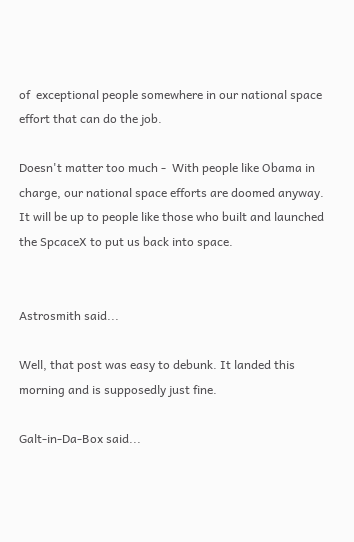of  exceptional people somewhere in our national space effort that can do the job.

Doesn't matter too much -  With people like Obama in charge, our national space efforts are doomed anyway. It will be up to people like those who built and launched the SpcaceX to put us back into space.


Astrosmith said...

Well, that post was easy to debunk. It landed this morning and is supposedly just fine.

Galt-in-Da-Box said...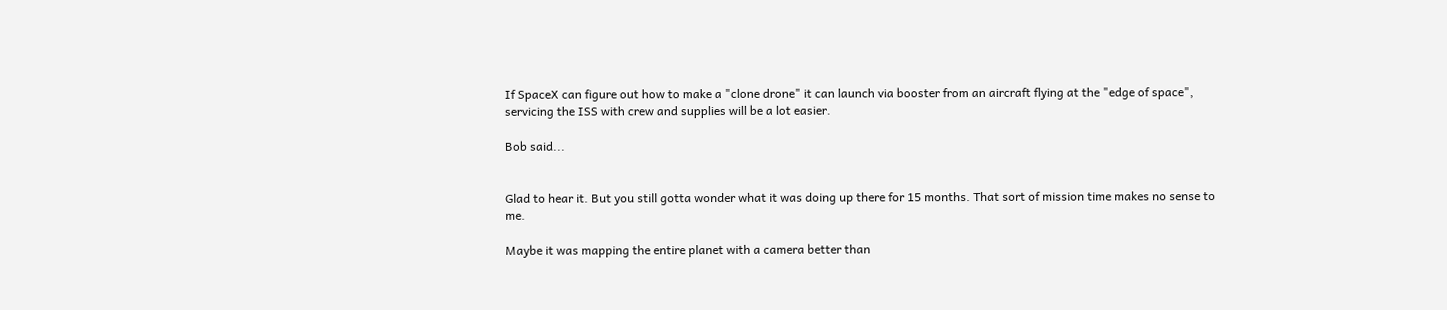If SpaceX can figure out how to make a "clone drone" it can launch via booster from an aircraft flying at the "edge of space", servicing the ISS with crew and supplies will be a lot easier.

Bob said...


Glad to hear it. But you still gotta wonder what it was doing up there for 15 months. That sort of mission time makes no sense to me.

Maybe it was mapping the entire planet with a camera better than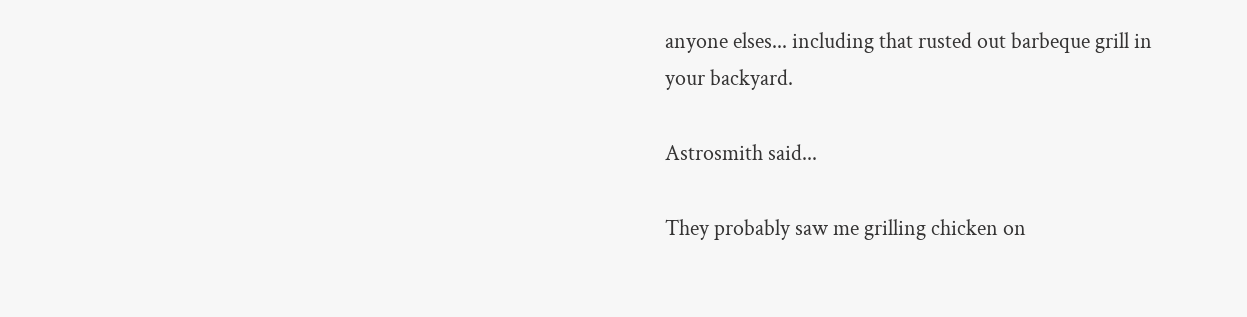anyone elses... including that rusted out barbeque grill in your backyard.

Astrosmith said...

They probably saw me grilling chicken on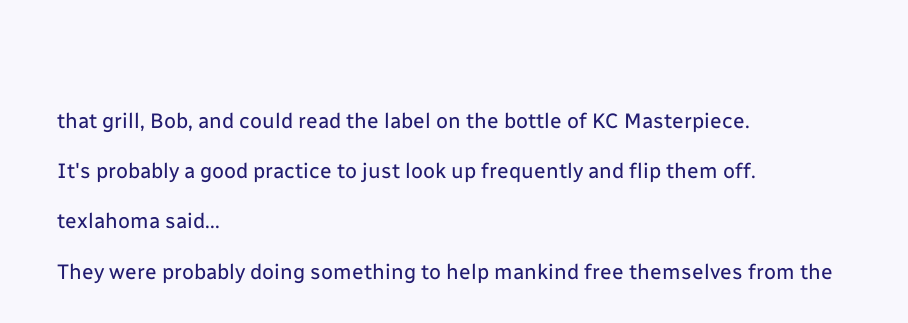that grill, Bob, and could read the label on the bottle of KC Masterpiece.

It's probably a good practice to just look up frequently and flip them off.

texlahoma said...

They were probably doing something to help mankind free themselves from the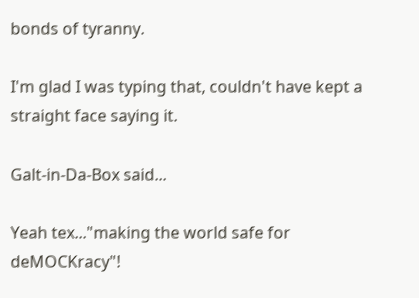bonds of tyranny.

I'm glad I was typing that, couldn't have kept a straight face saying it.

Galt-in-Da-Box said...

Yeah tex..."making the world safe for deMOCKracy"!